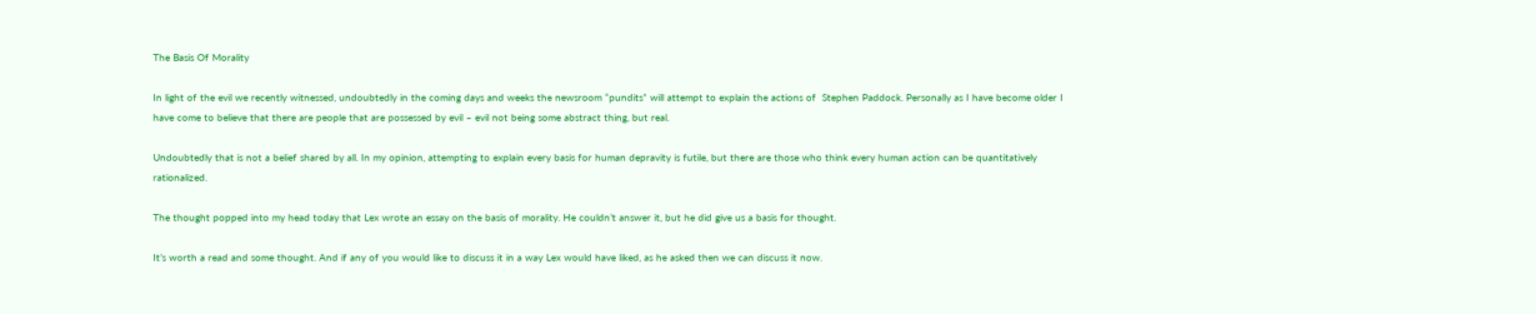The Basis Of Morality

In light of the evil we recently witnessed, undoubtedly in the coming days and weeks the newsroom “pundits” will attempt to explain the actions of  Stephen Paddock. Personally as I have become older I have come to believe that there are people that are possessed by evil – evil not being some abstract thing, but real.

Undoubtedly that is not a belief shared by all. In my opinion, attempting to explain every basis for human depravity is futile, but there are those who think every human action can be quantitatively rationalized.

The thought popped into my head today that Lex wrote an essay on the basis of morality. He couldn’t answer it, but he did give us a basis for thought.

It’s worth a read and some thought. And if any of you would like to discuss it in a way Lex would have liked, as he asked then we can discuss it now.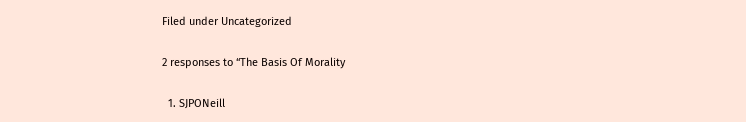Filed under Uncategorized

2 responses to “The Basis Of Morality

  1. SJPONeill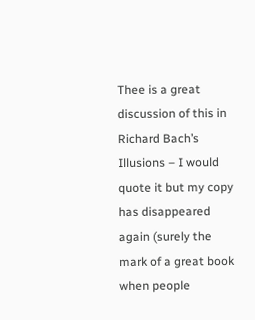Thee is a great discussion of this in Richard Bach’s Illusions – I would quote it but my copy has disappeared again (surely the mark of a great book when people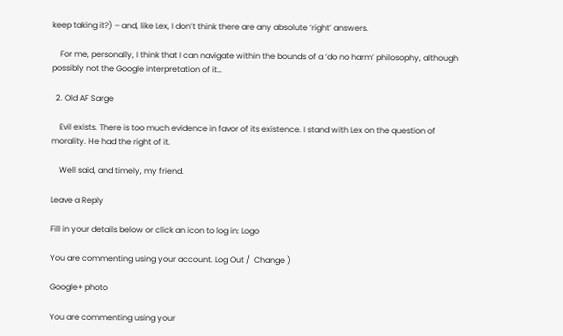keep taking it?) – and, like Lex, I don’t think there are any absolute ‘right’ answers.

    For me, personally, I think that I can navigate within the bounds of a ‘do no harm’ philosophy, although possibly not the Google interpretation of it…

  2. Old AF Sarge

    Evil exists. There is too much evidence in favor of its existence. I stand with Lex on the question of morality. He had the right of it.

    Well said, and timely, my friend.

Leave a Reply

Fill in your details below or click an icon to log in: Logo

You are commenting using your account. Log Out /  Change )

Google+ photo

You are commenting using your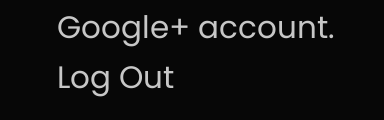Google+ account. Log Out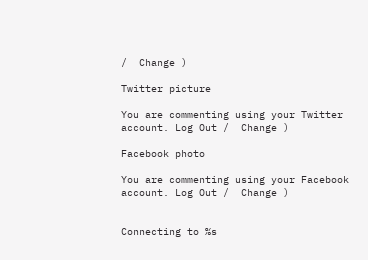/  Change )

Twitter picture

You are commenting using your Twitter account. Log Out /  Change )

Facebook photo

You are commenting using your Facebook account. Log Out /  Change )


Connecting to %s